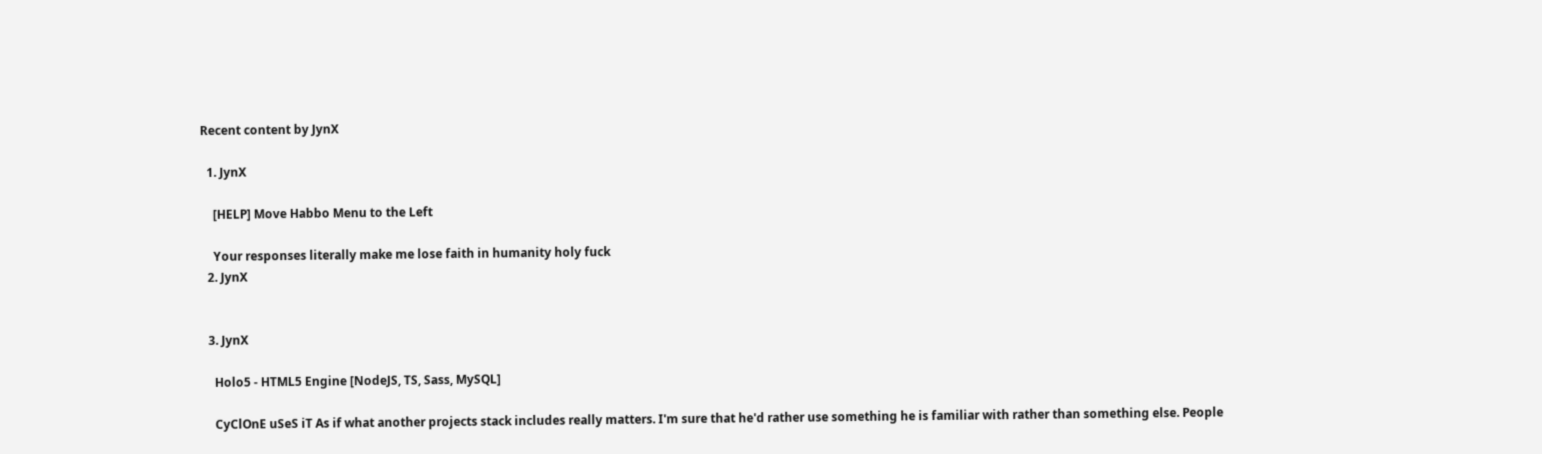Recent content by JynX

  1. JynX

    [HELP] Move Habbo Menu to the Left

    Your responses literally make me lose faith in humanity holy fuck
  2. JynX


  3. JynX

    Holo5 - HTML5 Engine [NodeJS, TS, Sass, MySQL]

    CyClOnE uSeS iT As if what another projects stack includes really matters. I'm sure that he'd rather use something he is familiar with rather than something else. People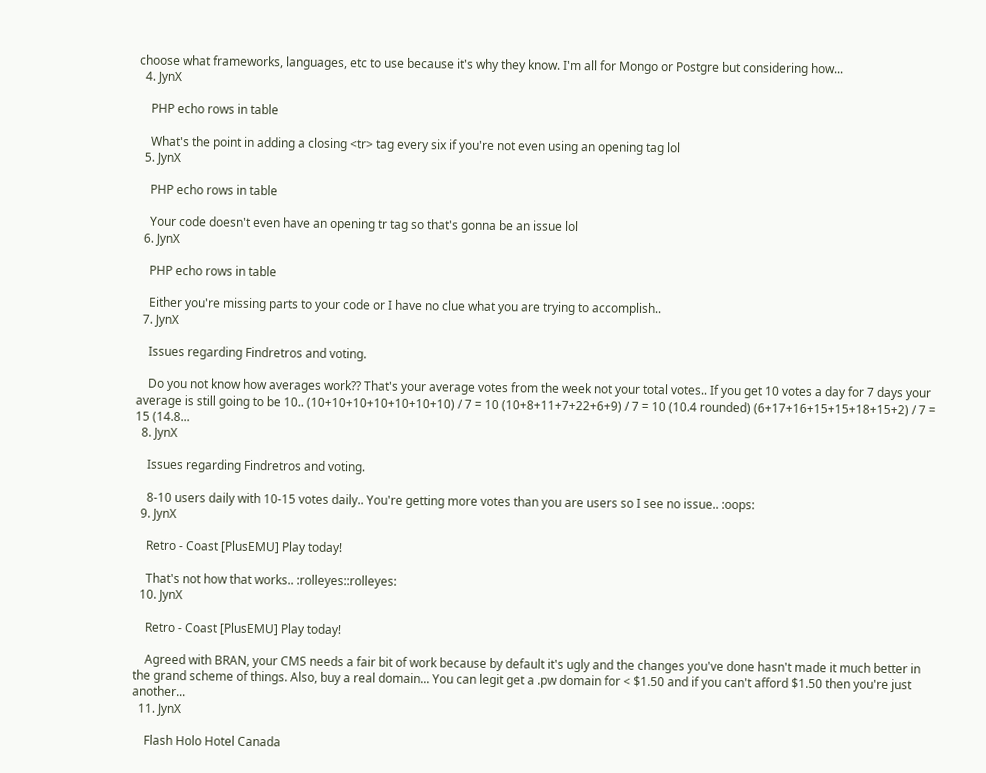choose what frameworks, languages, etc to use because it's why they know. I'm all for Mongo or Postgre but considering how...
  4. JynX

    PHP echo rows in table

    What's the point in adding a closing <tr> tag every six if you're not even using an opening tag lol
  5. JynX

    PHP echo rows in table

    Your code doesn't even have an opening tr tag so that's gonna be an issue lol
  6. JynX

    PHP echo rows in table

    Either you're missing parts to your code or I have no clue what you are trying to accomplish..
  7. JynX

    Issues regarding Findretros and voting.

    Do you not know how averages work?? That's your average votes from the week not your total votes.. If you get 10 votes a day for 7 days your average is still going to be 10.. (10+10+10+10+10+10+10) / 7 = 10 (10+8+11+7+22+6+9) / 7 = 10 (10.4 rounded) (6+17+16+15+15+18+15+2) / 7 = 15 (14.8...
  8. JynX

    Issues regarding Findretros and voting.

    8-10 users daily with 10-15 votes daily.. You're getting more votes than you are users so I see no issue.. :oops:
  9. JynX

    Retro - Coast [PlusEMU] Play today!

    That's not how that works.. :rolleyes::rolleyes:
  10. JynX

    Retro - Coast [PlusEMU] Play today!

    Agreed with BRAN, your CMS needs a fair bit of work because by default it's ugly and the changes you've done hasn't made it much better in the grand scheme of things. Also, buy a real domain... You can legit get a .pw domain for < $1.50 and if you can't afford $1.50 then you're just another...
  11. JynX

    Flash Holo Hotel Canada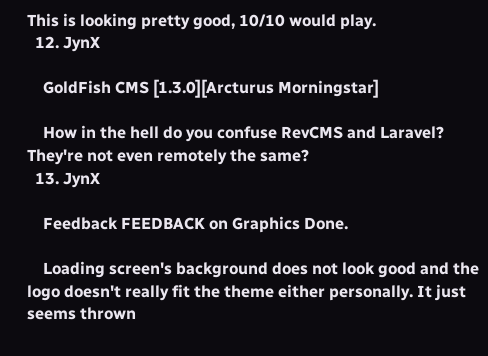This is looking pretty good, 10/10 would play.
  12. JynX

    GoldFish CMS [1.3.0][Arcturus Morningstar]

    How in the hell do you confuse RevCMS and Laravel? They're not even remotely the same?
  13. JynX

    Feedback FEEDBACK on Graphics Done.

    Loading screen's background does not look good and the logo doesn't really fit the theme either personally. It just seems thrown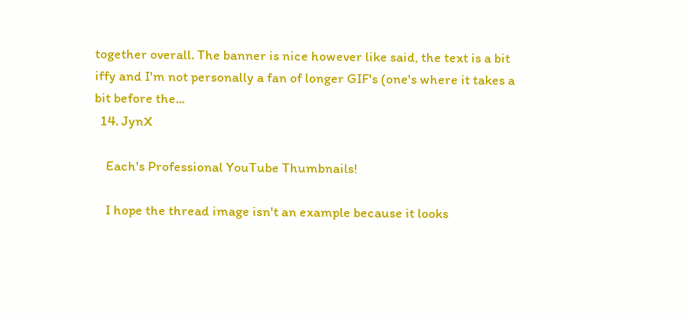together overall. The banner is nice however like said, the text is a bit iffy and I'm not personally a fan of longer GIF's (one's where it takes a bit before the...
  14. JynX

    Each's Professional YouTube Thumbnails!

    I hope the thread image isn't an example because it looks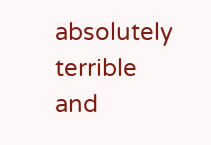absolutely terrible and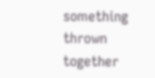something thrown together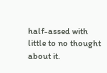half-assed with little to no thought about it.